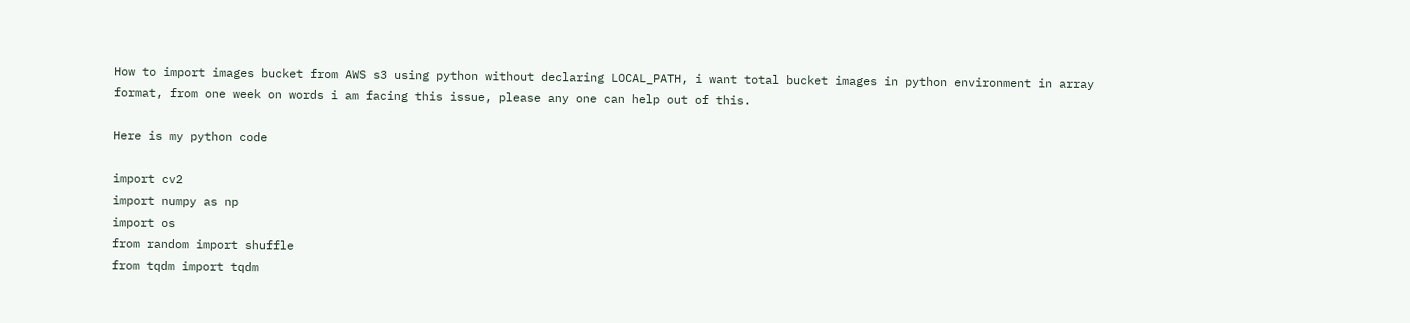How to import images bucket from AWS s3 using python without declaring LOCAL_PATH, i want total bucket images in python environment in array format, from one week on words i am facing this issue, please any one can help out of this.

Here is my python code

import cv2
import numpy as np
import os
from random import shuffle
from tqdm import tqdm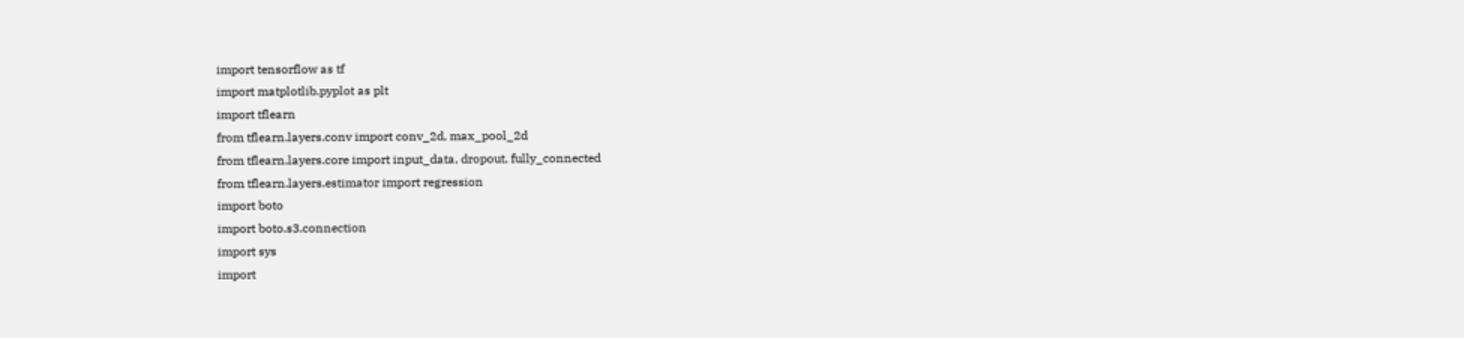import tensorflow as tf
import matplotlib.pyplot as plt
import tflearn
from tflearn.layers.conv import conv_2d, max_pool_2d
from tflearn.layers.core import input_data, dropout, fully_connected
from tflearn.layers.estimator import regression
import boto
import boto.s3.connection
import sys
import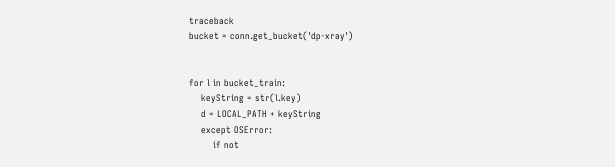traceback
bucket = conn.get_bucket('dp-xray')


for l in bucket_train:
    keyString = str(l.key)
    d = LOCAL_PATH + keyString
    except OSError:
        if not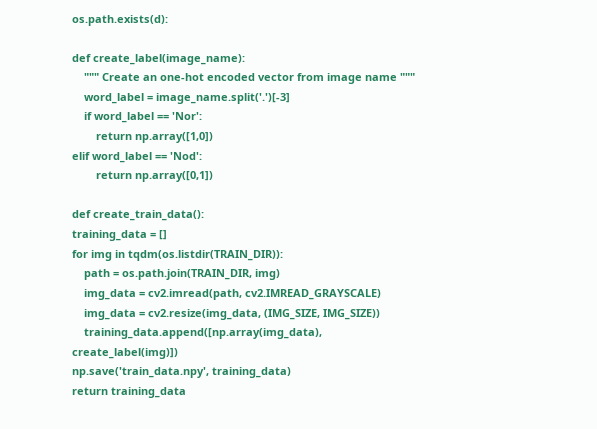os.path.exists(d):

def create_label(image_name):
    """ Create an one-hot encoded vector from image name """
    word_label = image_name.split('.')[-3]
    if word_label == 'Nor':
        return np.array([1,0])
elif word_label == 'Nod':
        return np.array([0,1])

def create_train_data():
training_data = []
for img in tqdm(os.listdir(TRAIN_DIR)):
    path = os.path.join(TRAIN_DIR, img)
    img_data = cv2.imread(path, cv2.IMREAD_GRAYSCALE)
    img_data = cv2.resize(img_data, (IMG_SIZE, IMG_SIZE))
    training_data.append([np.array(img_data), create_label(img)])
np.save('train_data.npy', training_data)
return training_data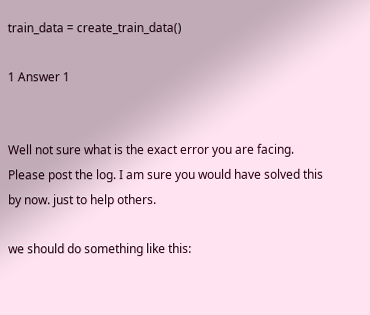train_data = create_train_data()

1 Answer 1


Well not sure what is the exact error you are facing. Please post the log. I am sure you would have solved this by now. just to help others.

we should do something like this: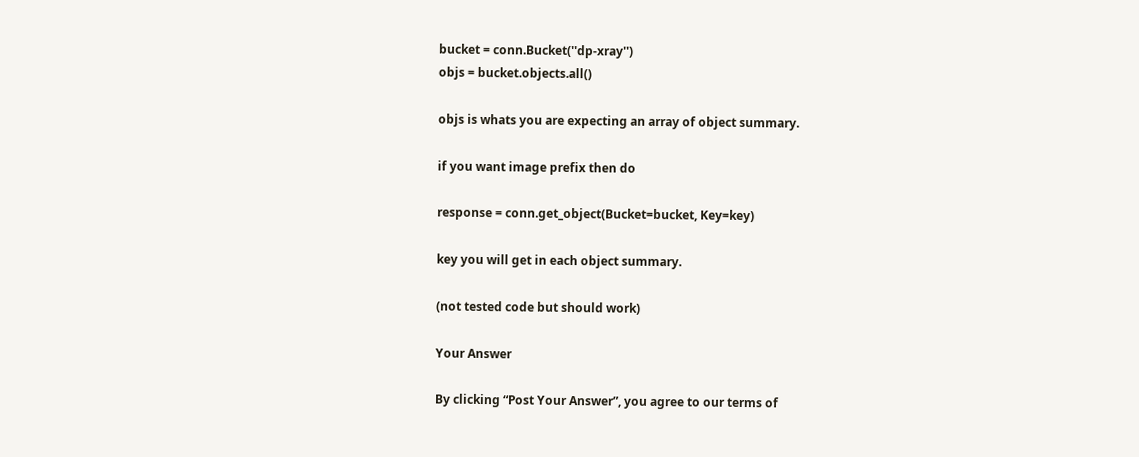bucket = conn.Bucket(''dp-xray'')
objs = bucket.objects.all()

objs is whats you are expecting an array of object summary.

if you want image prefix then do

response = conn.get_object(Bucket=bucket, Key=key)

key you will get in each object summary.

(not tested code but should work)

Your Answer

By clicking “Post Your Answer”, you agree to our terms of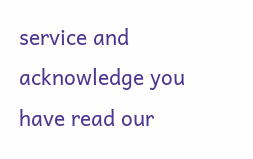service and acknowledge you have read our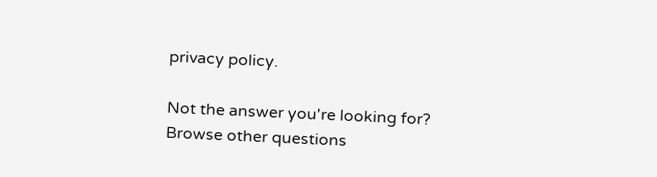privacy policy.

Not the answer you're looking for? Browse other questions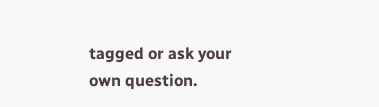tagged or ask your own question.